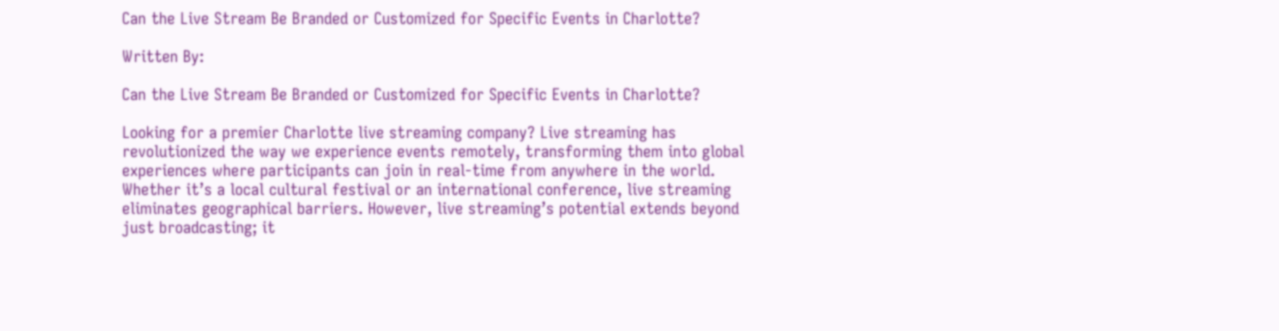Can the Live Stream Be Branded or Customized for Specific Events in Charlotte?

Written By:

Can the Live Stream Be Branded or Customized for Specific Events in Charlotte?

Looking for a premier Charlotte live streaming company? Live streaming has revolutionized the way we experience events remotely, transforming them into global experiences where participants can join in real-time from anywhere in the world. Whether it’s a local cultural festival or an international conference, live streaming eliminates geographical barriers. However, live streaming’s potential extends beyond just broadcasting; it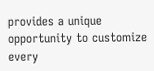provides a unique opportunity to customize every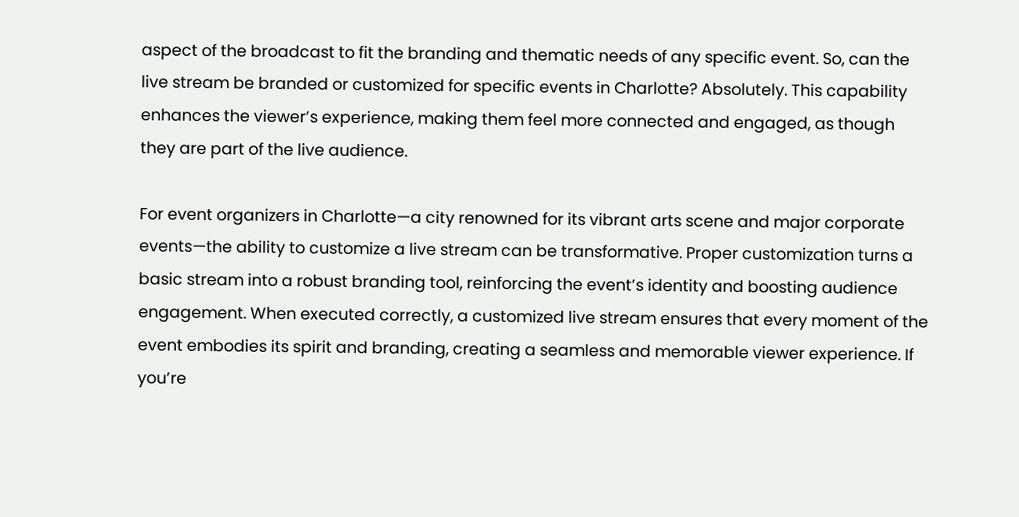aspect of the broadcast to fit the branding and thematic needs of any specific event. So, can the live stream be branded or customized for specific events in Charlotte? Absolutely. This capability enhances the viewer’s experience, making them feel more connected and engaged, as though they are part of the live audience.

For event organizers in Charlotte—a city renowned for its vibrant arts scene and major corporate events—the ability to customize a live stream can be transformative. Proper customization turns a basic stream into a robust branding tool, reinforcing the event’s identity and boosting audience engagement. When executed correctly, a customized live stream ensures that every moment of the event embodies its spirit and branding, creating a seamless and memorable viewer experience. If you’re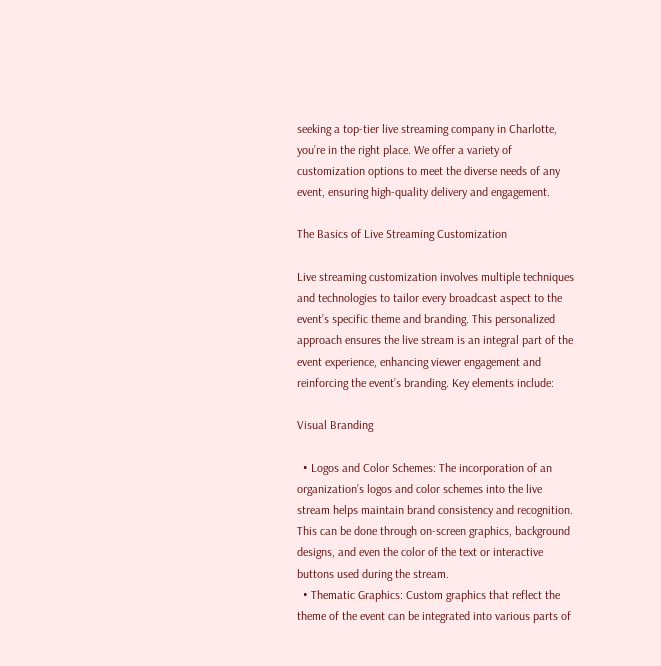seeking a top-tier live streaming company in Charlotte, you’re in the right place. We offer a variety of customization options to meet the diverse needs of any event, ensuring high-quality delivery and engagement.

The Basics of Live Streaming Customization

Live streaming customization involves multiple techniques and technologies to tailor every broadcast aspect to the event’s specific theme and branding. This personalized approach ensures the live stream is an integral part of the event experience, enhancing viewer engagement and reinforcing the event’s branding. Key elements include:

Visual Branding

  • Logos and Color Schemes: The incorporation of an organization’s logos and color schemes into the live stream helps maintain brand consistency and recognition. This can be done through on-screen graphics, background designs, and even the color of the text or interactive buttons used during the stream.
  • Thematic Graphics: Custom graphics that reflect the theme of the event can be integrated into various parts of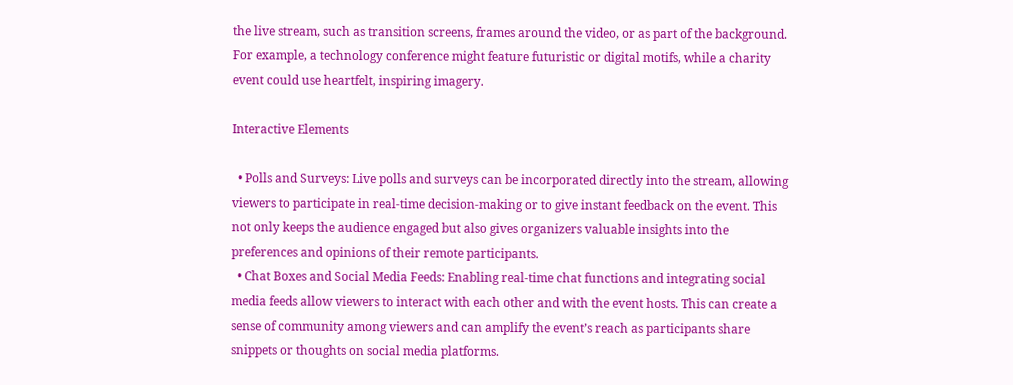the live stream, such as transition screens, frames around the video, or as part of the background. For example, a technology conference might feature futuristic or digital motifs, while a charity event could use heartfelt, inspiring imagery.

Interactive Elements

  • Polls and Surveys: Live polls and surveys can be incorporated directly into the stream, allowing viewers to participate in real-time decision-making or to give instant feedback on the event. This not only keeps the audience engaged but also gives organizers valuable insights into the preferences and opinions of their remote participants.
  • Chat Boxes and Social Media Feeds: Enabling real-time chat functions and integrating social media feeds allow viewers to interact with each other and with the event hosts. This can create a sense of community among viewers and can amplify the event’s reach as participants share snippets or thoughts on social media platforms.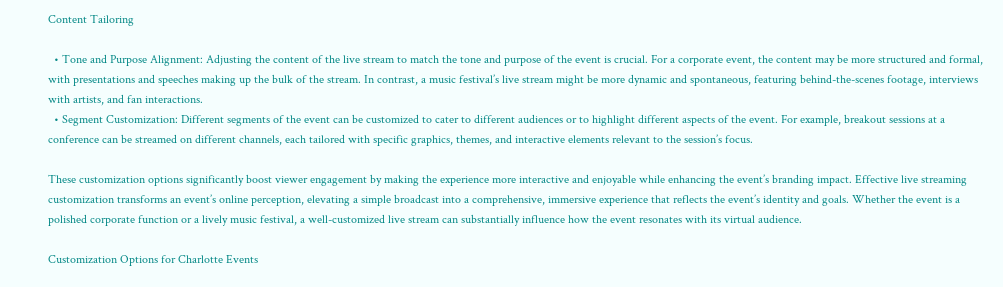Content Tailoring

  • Tone and Purpose Alignment: Adjusting the content of the live stream to match the tone and purpose of the event is crucial. For a corporate event, the content may be more structured and formal, with presentations and speeches making up the bulk of the stream. In contrast, a music festival’s live stream might be more dynamic and spontaneous, featuring behind-the-scenes footage, interviews with artists, and fan interactions.
  • Segment Customization: Different segments of the event can be customized to cater to different audiences or to highlight different aspects of the event. For example, breakout sessions at a conference can be streamed on different channels, each tailored with specific graphics, themes, and interactive elements relevant to the session’s focus.

These customization options significantly boost viewer engagement by making the experience more interactive and enjoyable while enhancing the event’s branding impact. Effective live streaming customization transforms an event’s online perception, elevating a simple broadcast into a comprehensive, immersive experience that reflects the event’s identity and goals. Whether the event is a polished corporate function or a lively music festival, a well-customized live stream can substantially influence how the event resonates with its virtual audience.

Customization Options for Charlotte Events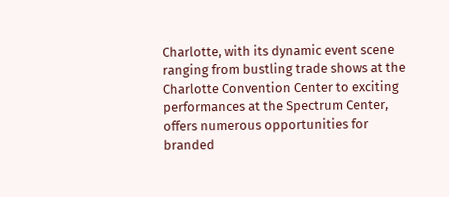Charlotte, with its dynamic event scene ranging from bustling trade shows at the Charlotte Convention Center to exciting performances at the Spectrum Center, offers numerous opportunities for branded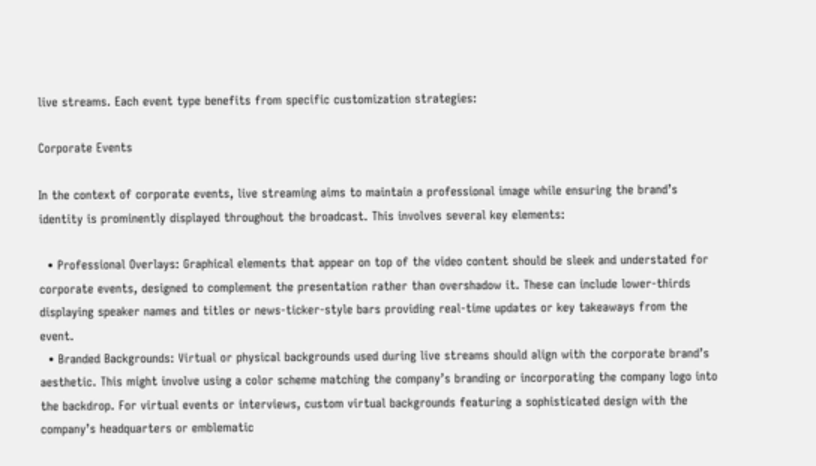live streams. Each event type benefits from specific customization strategies:

Corporate Events

In the context of corporate events, live streaming aims to maintain a professional image while ensuring the brand’s identity is prominently displayed throughout the broadcast. This involves several key elements:

  • Professional Overlays: Graphical elements that appear on top of the video content should be sleek and understated for corporate events, designed to complement the presentation rather than overshadow it. These can include lower-thirds displaying speaker names and titles or news-ticker-style bars providing real-time updates or key takeaways from the event.
  • Branded Backgrounds: Virtual or physical backgrounds used during live streams should align with the corporate brand’s aesthetic. This might involve using a color scheme matching the company’s branding or incorporating the company logo into the backdrop. For virtual events or interviews, custom virtual backgrounds featuring a sophisticated design with the company’s headquarters or emblematic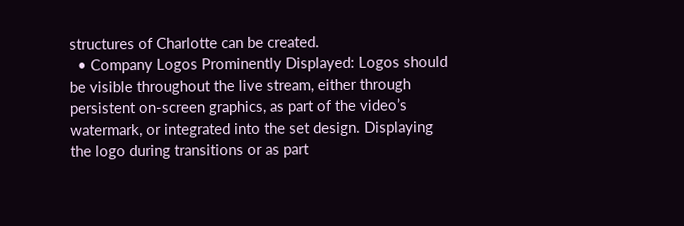structures of Charlotte can be created.
  • Company Logos Prominently Displayed: Logos should be visible throughout the live stream, either through persistent on-screen graphics, as part of the video’s watermark, or integrated into the set design. Displaying the logo during transitions or as part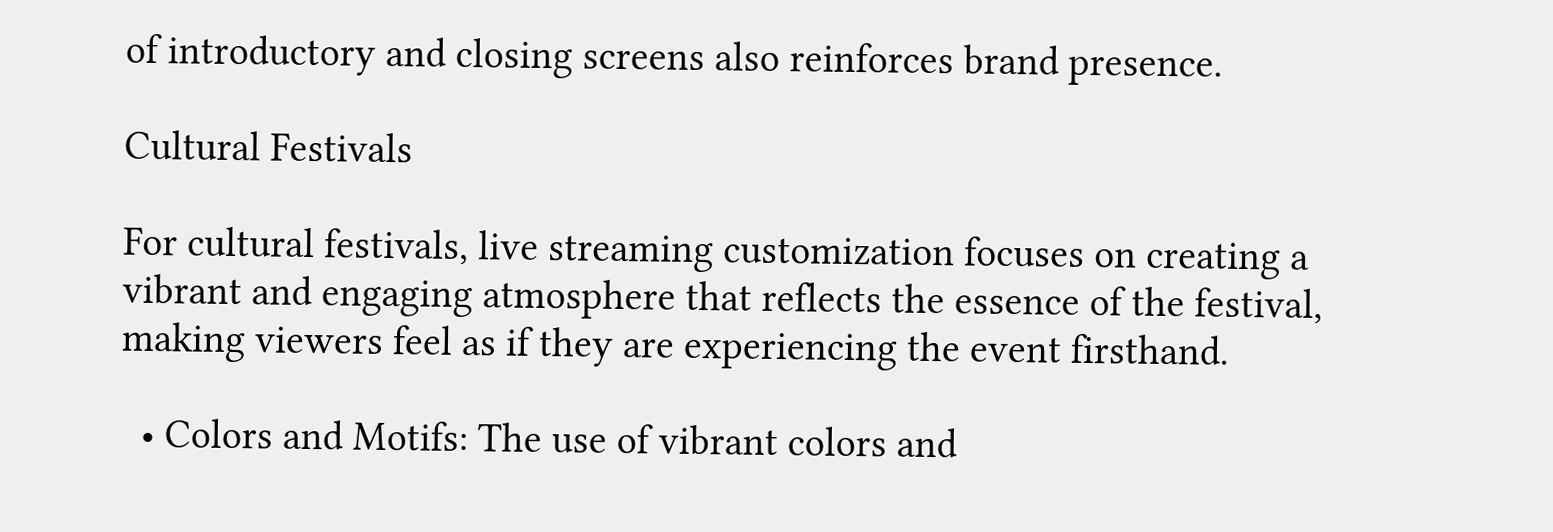of introductory and closing screens also reinforces brand presence.

Cultural Festivals

For cultural festivals, live streaming customization focuses on creating a vibrant and engaging atmosphere that reflects the essence of the festival, making viewers feel as if they are experiencing the event firsthand.

  • Colors and Motifs: The use of vibrant colors and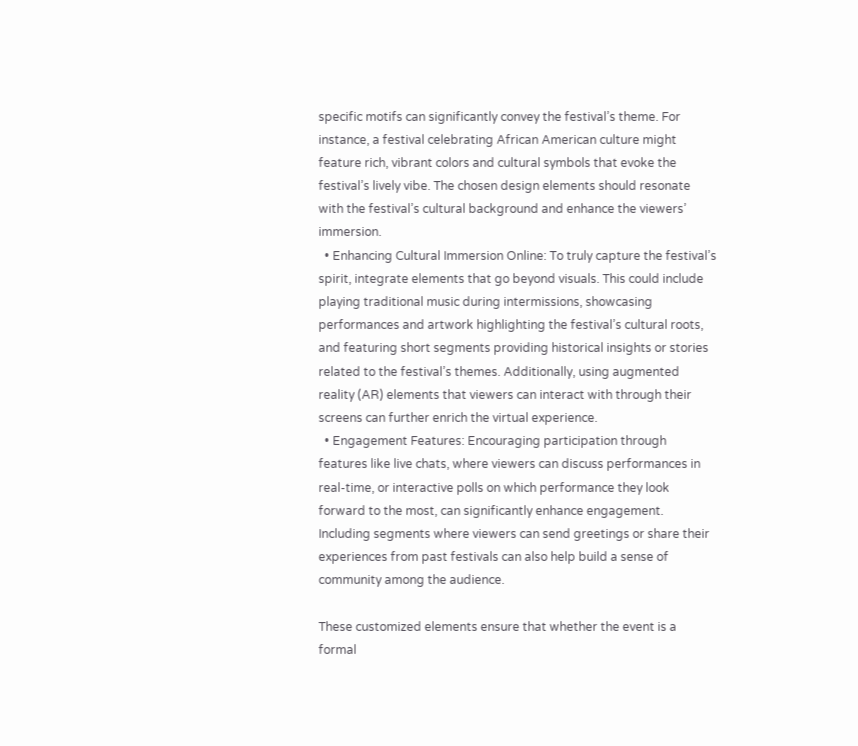specific motifs can significantly convey the festival’s theme. For instance, a festival celebrating African American culture might feature rich, vibrant colors and cultural symbols that evoke the festival’s lively vibe. The chosen design elements should resonate with the festival’s cultural background and enhance the viewers’ immersion.
  • Enhancing Cultural Immersion Online: To truly capture the festival’s spirit, integrate elements that go beyond visuals. This could include playing traditional music during intermissions, showcasing performances and artwork highlighting the festival’s cultural roots, and featuring short segments providing historical insights or stories related to the festival’s themes. Additionally, using augmented reality (AR) elements that viewers can interact with through their screens can further enrich the virtual experience.
  • Engagement Features: Encouraging participation through features like live chats, where viewers can discuss performances in real-time, or interactive polls on which performance they look forward to the most, can significantly enhance engagement. Including segments where viewers can send greetings or share their experiences from past festivals can also help build a sense of community among the audience.

These customized elements ensure that whether the event is a formal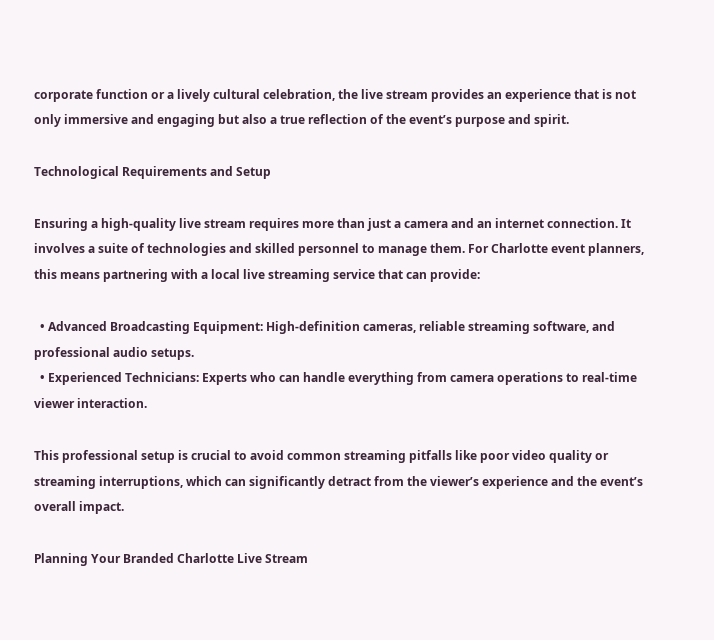corporate function or a lively cultural celebration, the live stream provides an experience that is not only immersive and engaging but also a true reflection of the event’s purpose and spirit.

Technological Requirements and Setup

Ensuring a high-quality live stream requires more than just a camera and an internet connection. It involves a suite of technologies and skilled personnel to manage them. For Charlotte event planners, this means partnering with a local live streaming service that can provide:

  • Advanced Broadcasting Equipment: High-definition cameras, reliable streaming software, and professional audio setups.
  • Experienced Technicians: Experts who can handle everything from camera operations to real-time viewer interaction.

This professional setup is crucial to avoid common streaming pitfalls like poor video quality or streaming interruptions, which can significantly detract from the viewer’s experience and the event’s overall impact.

Planning Your Branded Charlotte Live Stream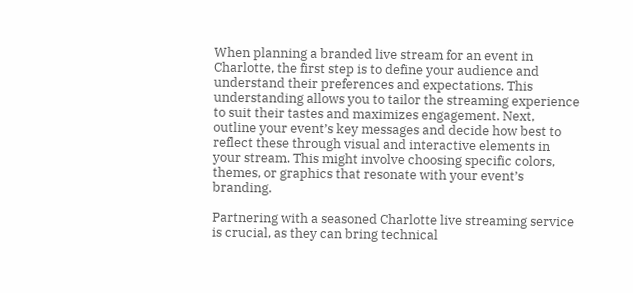When planning a branded live stream for an event in Charlotte, the first step is to define your audience and understand their preferences and expectations. This understanding allows you to tailor the streaming experience to suit their tastes and maximizes engagement. Next, outline your event’s key messages and decide how best to reflect these through visual and interactive elements in your stream. This might involve choosing specific colors, themes, or graphics that resonate with your event’s branding.

Partnering with a seasoned Charlotte live streaming service is crucial, as they can bring technical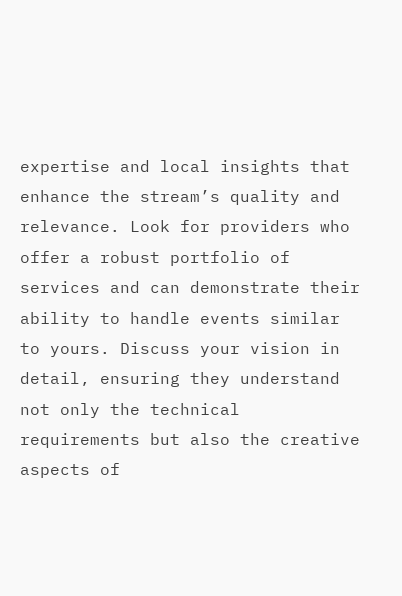expertise and local insights that enhance the stream’s quality and relevance. Look for providers who offer a robust portfolio of services and can demonstrate their ability to handle events similar to yours. Discuss your vision in detail, ensuring they understand not only the technical requirements but also the creative aspects of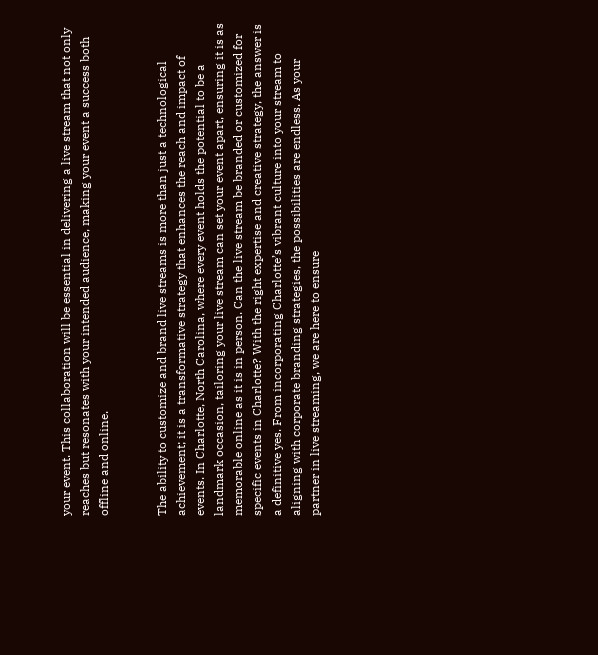your event. This collaboration will be essential in delivering a live stream that not only reaches but resonates with your intended audience, making your event a success both offline and online.


The ability to customize and brand live streams is more than just a technological achievement; it is a transformative strategy that enhances the reach and impact of events. In Charlotte, North Carolina, where every event holds the potential to be a landmark occasion, tailoring your live stream can set your event apart, ensuring it is as memorable online as it is in person. Can the live stream be branded or customized for specific events in Charlotte? With the right expertise and creative strategy, the answer is a definitive yes. From incorporating Charlotte’s vibrant culture into your stream to aligning with corporate branding strategies, the possibilities are endless. As your partner in live streaming, we are here to ensure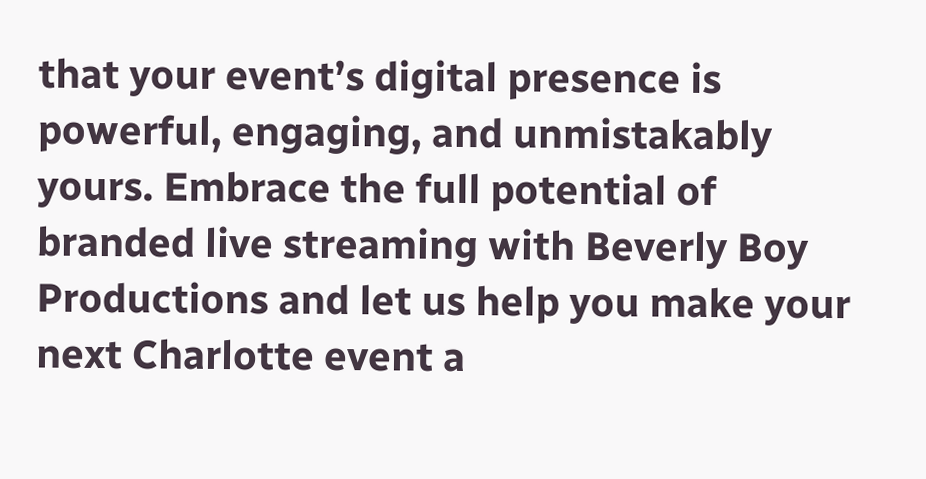that your event’s digital presence is powerful, engaging, and unmistakably yours. Embrace the full potential of branded live streaming with Beverly Boy Productions and let us help you make your next Charlotte event a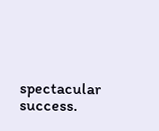spectacular success.